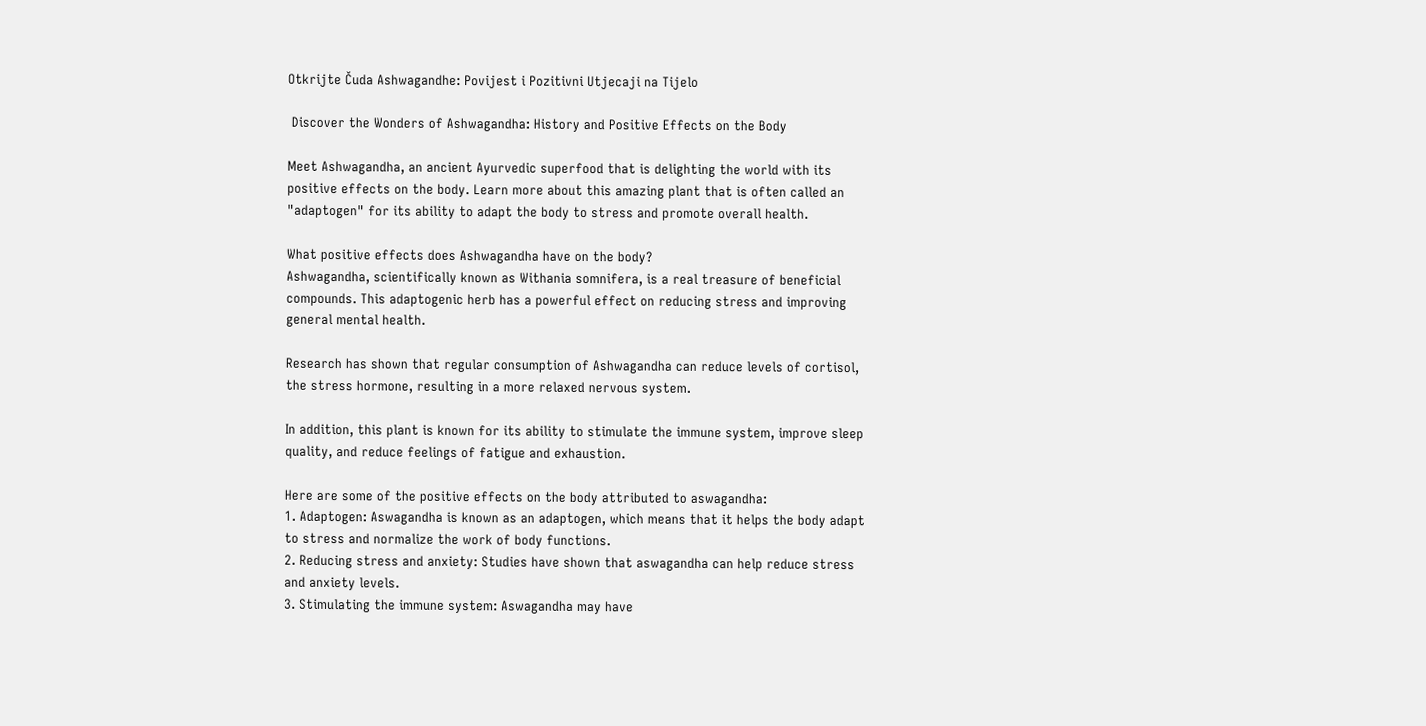Otkrijte Čuda Ashwagandhe: Povijest i Pozitivni Utjecaji na Tijelo

 Discover the Wonders of Ashwagandha: History and Positive Effects on the Body

Meet Ashwagandha, an ancient Ayurvedic superfood that is delighting the world with its positive effects on the body. Learn more about this amazing plant that is often called an "adaptogen" for its ability to adapt the body to stress and promote overall health.

What positive effects does Ashwagandha have on the body?
Ashwagandha, scientifically known as Withania somnifera, is a real treasure of beneficial compounds. This adaptogenic herb has a powerful effect on reducing stress and improving general mental health.

Research has shown that regular consumption of Ashwagandha can reduce levels of cortisol, the stress hormone, resulting in a more relaxed nervous system.

In addition, this plant is known for its ability to stimulate the immune system, improve sleep quality, and reduce feelings of fatigue and exhaustion.

Here are some of the positive effects on the body attributed to aswagandha:
1. Adaptogen: Aswagandha is known as an adaptogen, which means that it helps the body adapt to stress and normalize the work of body functions.
2. Reducing stress and anxiety: Studies have shown that aswagandha can help reduce stress and anxiety levels.
3. Stimulating the immune system: Aswagandha may have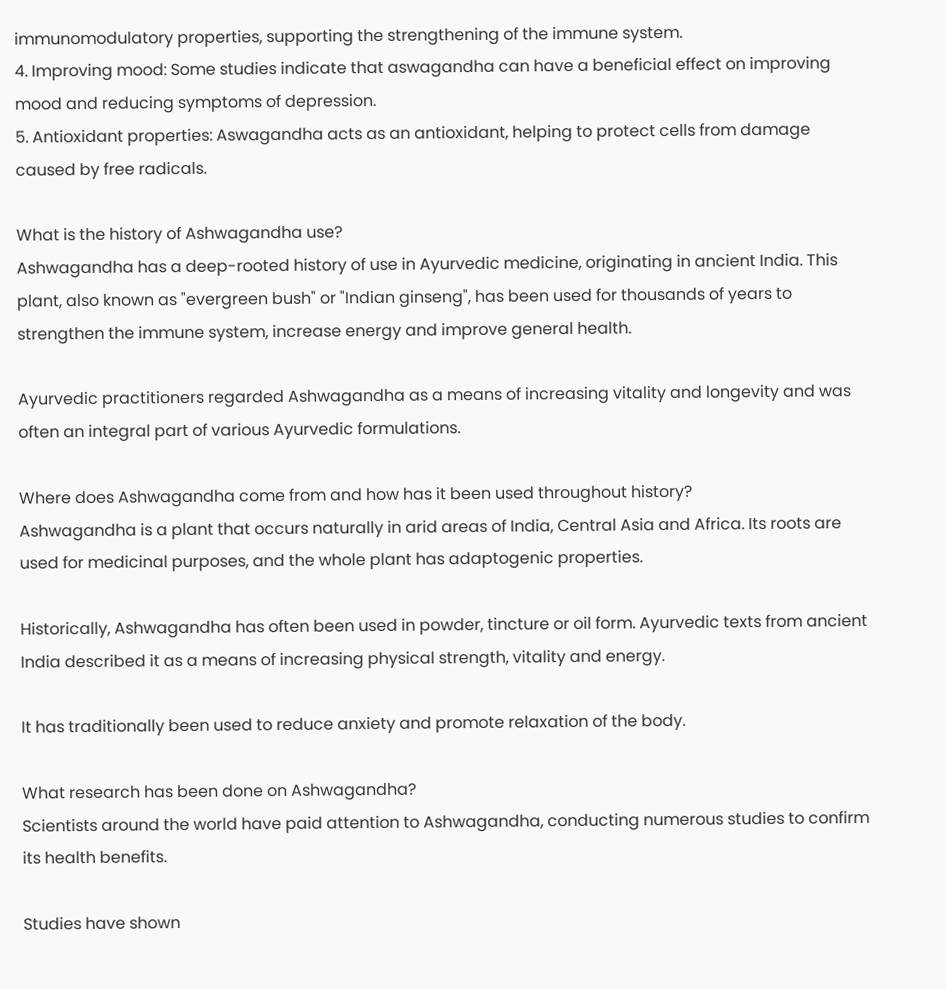immunomodulatory properties, supporting the strengthening of the immune system.
4. Improving mood: Some studies indicate that aswagandha can have a beneficial effect on improving mood and reducing symptoms of depression.
5. Antioxidant properties: Aswagandha acts as an antioxidant, helping to protect cells from damage caused by free radicals.

What is the history of Ashwagandha use?
Ashwagandha has a deep-rooted history of use in Ayurvedic medicine, originating in ancient India. This plant, also known as "evergreen bush" or "Indian ginseng", has been used for thousands of years to strengthen the immune system, increase energy and improve general health.

Ayurvedic practitioners regarded Ashwagandha as a means of increasing vitality and longevity and was often an integral part of various Ayurvedic formulations.

Where does Ashwagandha come from and how has it been used throughout history?
Ashwagandha is a plant that occurs naturally in arid areas of India, Central Asia and Africa. Its roots are used for medicinal purposes, and the whole plant has adaptogenic properties.

Historically, Ashwagandha has often been used in powder, tincture or oil form. Ayurvedic texts from ancient India described it as a means of increasing physical strength, vitality and energy.

It has traditionally been used to reduce anxiety and promote relaxation of the body.

What research has been done on Ashwagandha?
Scientists around the world have paid attention to Ashwagandha, conducting numerous studies to confirm its health benefits.

Studies have shown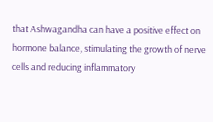that Ashwagandha can have a positive effect on hormone balance, stimulating the growth of nerve cells and reducing inflammatory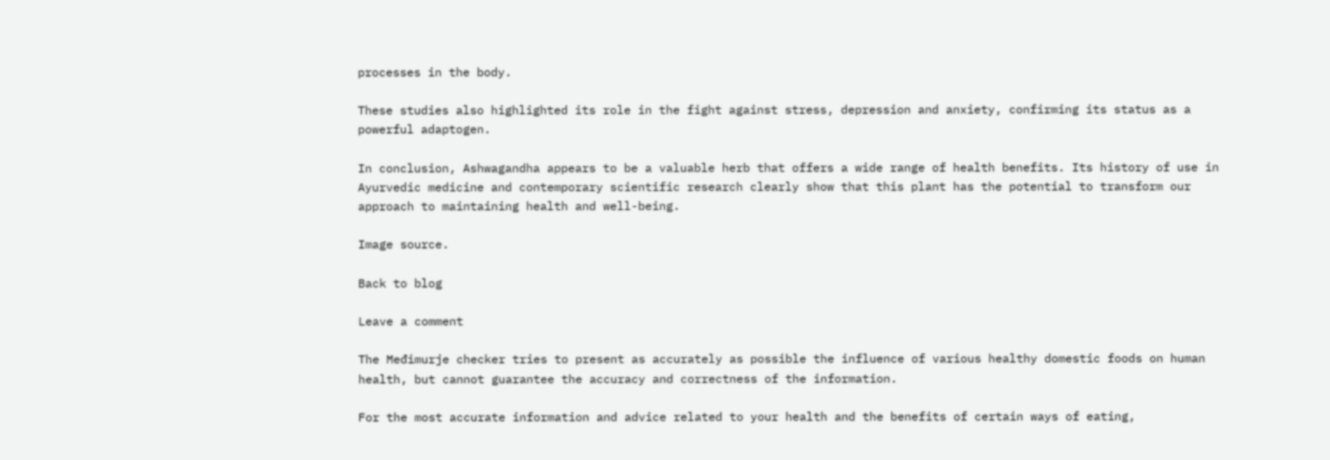processes in the body.

These studies also highlighted its role in the fight against stress, depression and anxiety, confirming its status as a powerful adaptogen.

In conclusion, Ashwagandha appears to be a valuable herb that offers a wide range of health benefits. Its history of use in Ayurvedic medicine and contemporary scientific research clearly show that this plant has the potential to transform our approach to maintaining health and well-being.

Image source.

Back to blog

Leave a comment

The Međimurje checker tries to present as accurately as possible the influence of various healthy domestic foods on human health, but cannot guarantee the accuracy and correctness of the information.

For the most accurate information and advice related to your health and the benefits of certain ways of eating,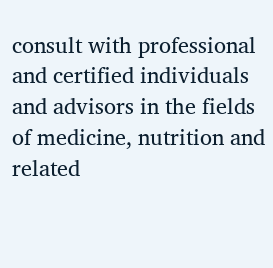consult with professional and certified individuals and advisors in the fields of medicine, nutrition and related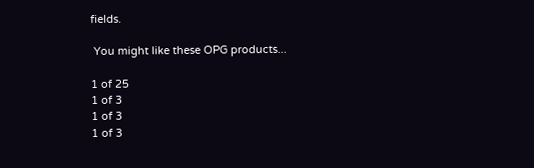fields.

 You might like these OPG products...

1 of 25
1 of 3
1 of 3
1 of 3